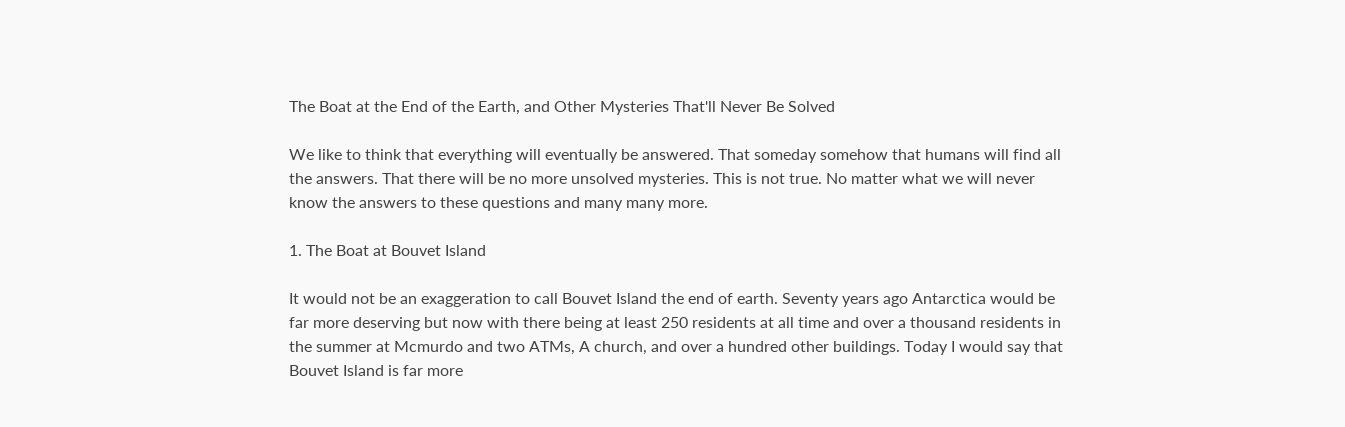The Boat at the End of the Earth, and Other Mysteries That'll Never Be Solved

We like to think that everything will eventually be answered. That someday somehow that humans will find all the answers. That there will be no more unsolved mysteries. This is not true. No matter what we will never know the answers to these questions and many many more.

1. The Boat at Bouvet Island

It would not be an exaggeration to call Bouvet Island the end of earth. Seventy years ago Antarctica would be far more deserving but now with there being at least 250 residents at all time and over a thousand residents in the summer at Mcmurdo and two ATMs, A church, and over a hundred other buildings. Today I would say that Bouvet Island is far more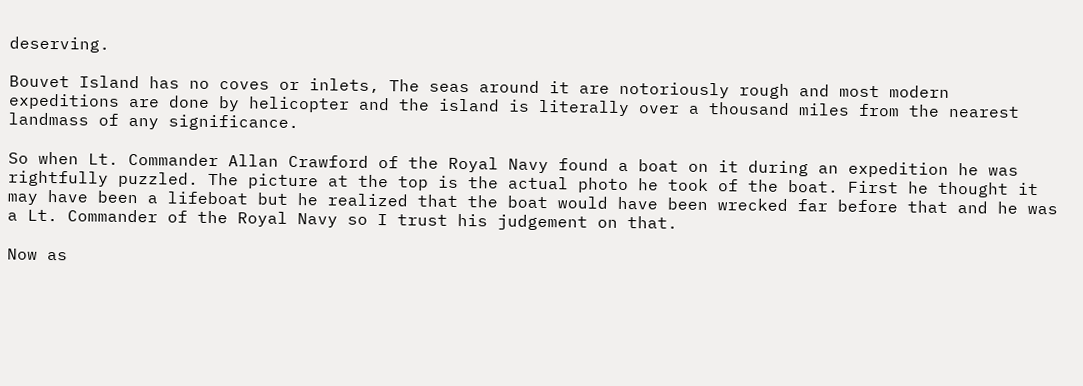deserving.

Bouvet Island has no coves or inlets, The seas around it are notoriously rough and most modern expeditions are done by helicopter and the island is literally over a thousand miles from the nearest landmass of any significance.

So when Lt. Commander Allan Crawford of the Royal Navy found a boat on it during an expedition he was rightfully puzzled. The picture at the top is the actual photo he took of the boat. First he thought it may have been a lifeboat but he realized that the boat would have been wrecked far before that and he was a Lt. Commander of the Royal Navy so I trust his judgement on that.

Now as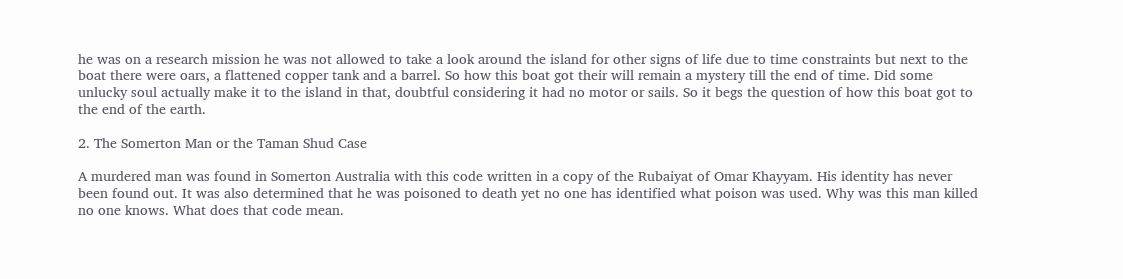he was on a research mission he was not allowed to take a look around the island for other signs of life due to time constraints but next to the boat there were oars, a flattened copper tank and a barrel. So how this boat got their will remain a mystery till the end of time. Did some unlucky soul actually make it to the island in that, doubtful considering it had no motor or sails. So it begs the question of how this boat got to the end of the earth.

2. The Somerton Man or the Taman Shud Case

A murdered man was found in Somerton Australia with this code written in a copy of the Rubaiyat of Omar Khayyam. His identity has never been found out. It was also determined that he was poisoned to death yet no one has identified what poison was used. Why was this man killed no one knows. What does that code mean.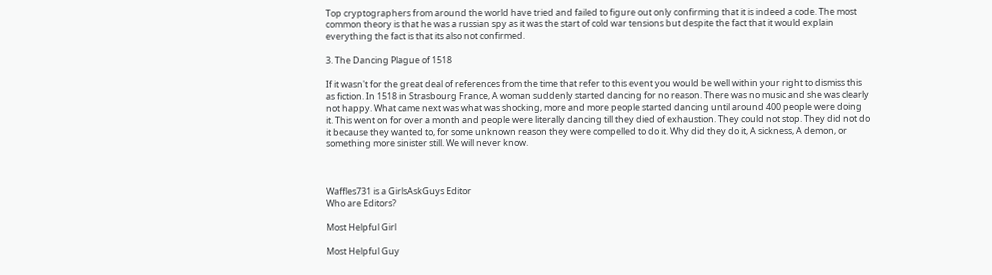Top cryptographers from around the world have tried and failed to figure out only confirming that it is indeed a code. The most common theory is that he was a russian spy as it was the start of cold war tensions but despite the fact that it would explain everything the fact is that its also not confirmed.

3. The Dancing Plague of 1518

If it wasn't for the great deal of references from the time that refer to this event you would be well within your right to dismiss this as fiction. In 1518 in Strasbourg France, A woman suddenly started dancing for no reason. There was no music and she was clearly not happy. What came next was what was shocking, more and more people started dancing until around 400 people were doing it. This went on for over a month and people were literally dancing till they died of exhaustion. They could not stop. They did not do it because they wanted to, for some unknown reason they were compelled to do it. Why did they do it, A sickness, A demon, or something more sinister still. We will never know.



Waffles731 is a GirlsAskGuys Editor
Who are Editors?

Most Helpful Girl

Most Helpful Guy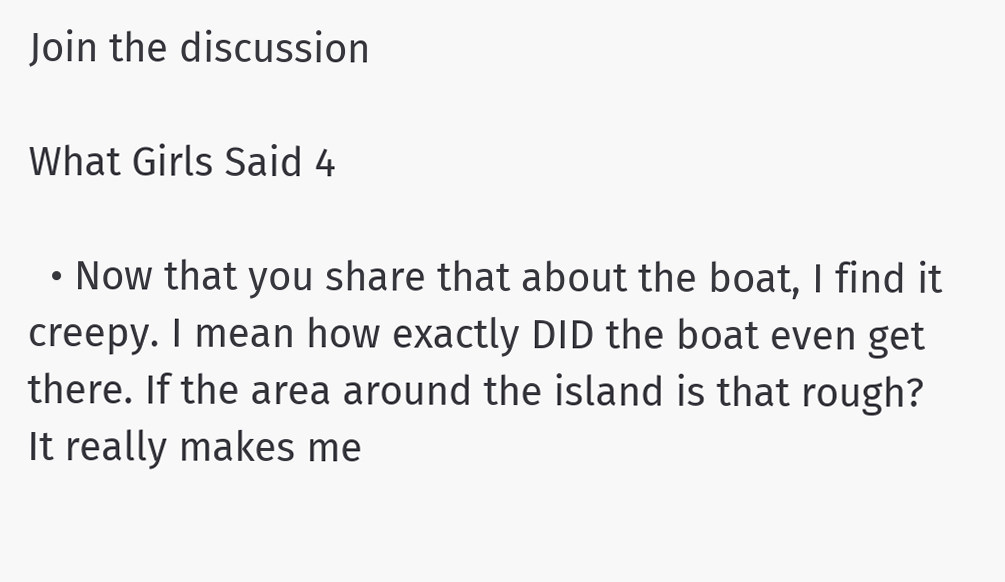Join the discussion

What Girls Said 4

  • Now that you share that about the boat, I find it creepy. I mean how exactly DID the boat even get there. If the area around the island is that rough? It really makes me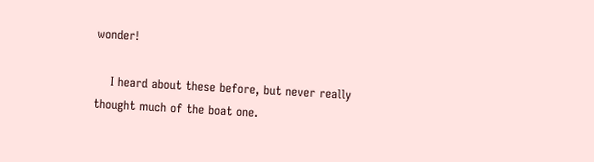wonder!

    I heard about these before, but never really thought much of the boat one.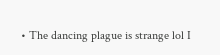• The dancing plague is strange lol I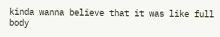kinda wanna believe that it was like full body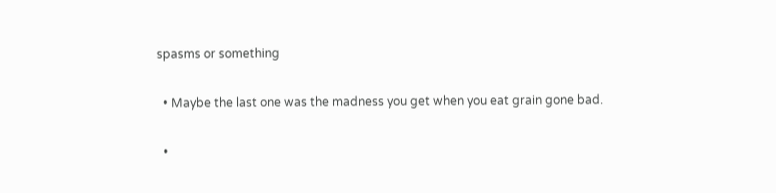spasms or something

  • Maybe the last one was the madness you get when you eat grain gone bad.

  •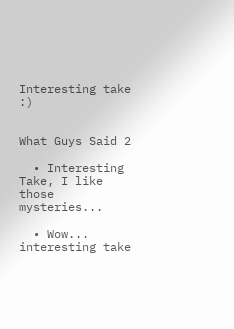Interesting take :)


What Guys Said 2

  • Interesting Take, I like those mysteries...

  • Wow... interesting take